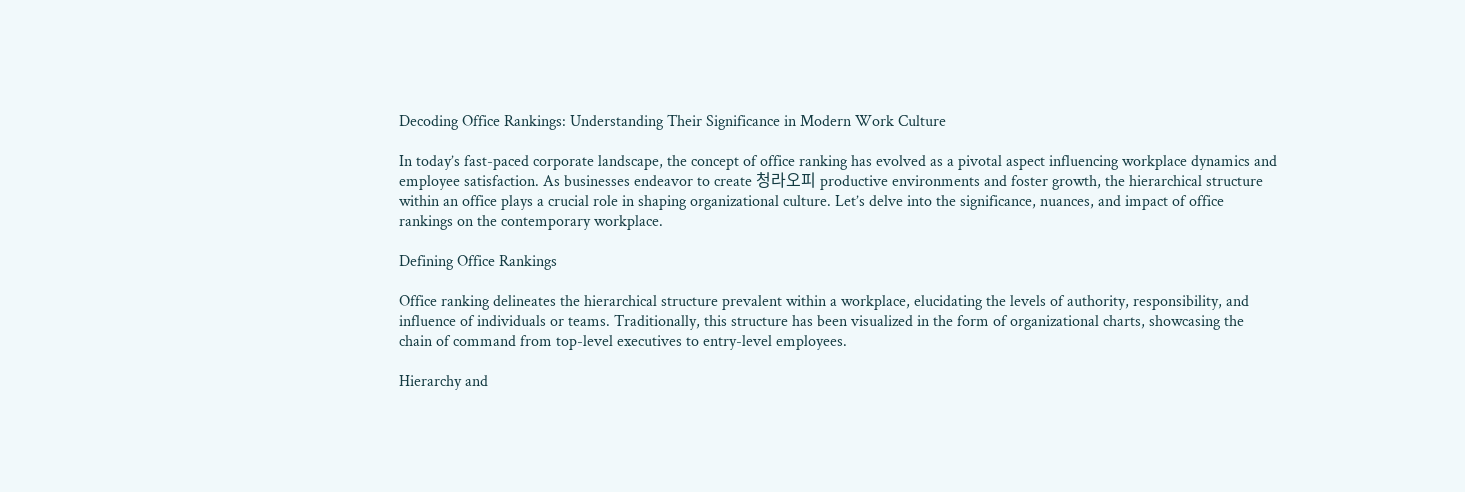Decoding Office Rankings: Understanding Their Significance in Modern Work Culture

In today’s fast-paced corporate landscape, the concept of office ranking has evolved as a pivotal aspect influencing workplace dynamics and employee satisfaction. As businesses endeavor to create 청라오피 productive environments and foster growth, the hierarchical structure within an office plays a crucial role in shaping organizational culture. Let’s delve into the significance, nuances, and impact of office rankings on the contemporary workplace.

Defining Office Rankings

Office ranking delineates the hierarchical structure prevalent within a workplace, elucidating the levels of authority, responsibility, and influence of individuals or teams. Traditionally, this structure has been visualized in the form of organizational charts, showcasing the chain of command from top-level executives to entry-level employees.

Hierarchy and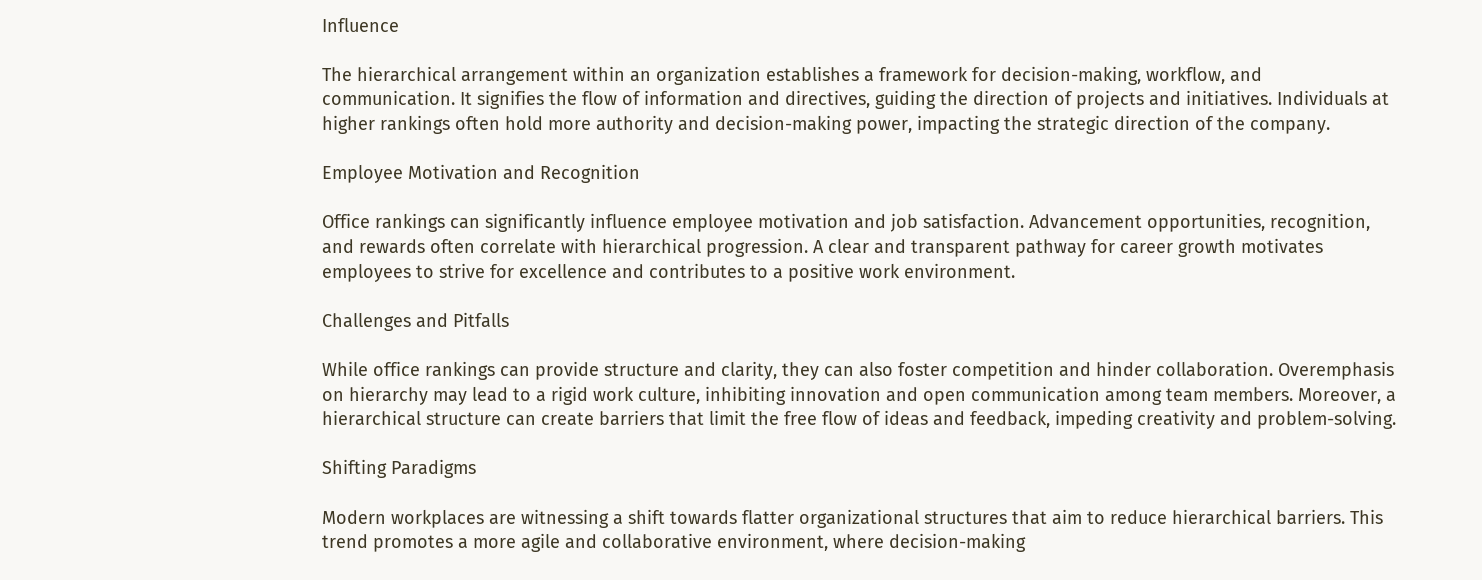Influence

The hierarchical arrangement within an organization establishes a framework for decision-making, workflow, and communication. It signifies the flow of information and directives, guiding the direction of projects and initiatives. Individuals at higher rankings often hold more authority and decision-making power, impacting the strategic direction of the company.

Employee Motivation and Recognition

Office rankings can significantly influence employee motivation and job satisfaction. Advancement opportunities, recognition, and rewards often correlate with hierarchical progression. A clear and transparent pathway for career growth motivates employees to strive for excellence and contributes to a positive work environment.

Challenges and Pitfalls

While office rankings can provide structure and clarity, they can also foster competition and hinder collaboration. Overemphasis on hierarchy may lead to a rigid work culture, inhibiting innovation and open communication among team members. Moreover, a hierarchical structure can create barriers that limit the free flow of ideas and feedback, impeding creativity and problem-solving.

Shifting Paradigms

Modern workplaces are witnessing a shift towards flatter organizational structures that aim to reduce hierarchical barriers. This trend promotes a more agile and collaborative environment, where decision-making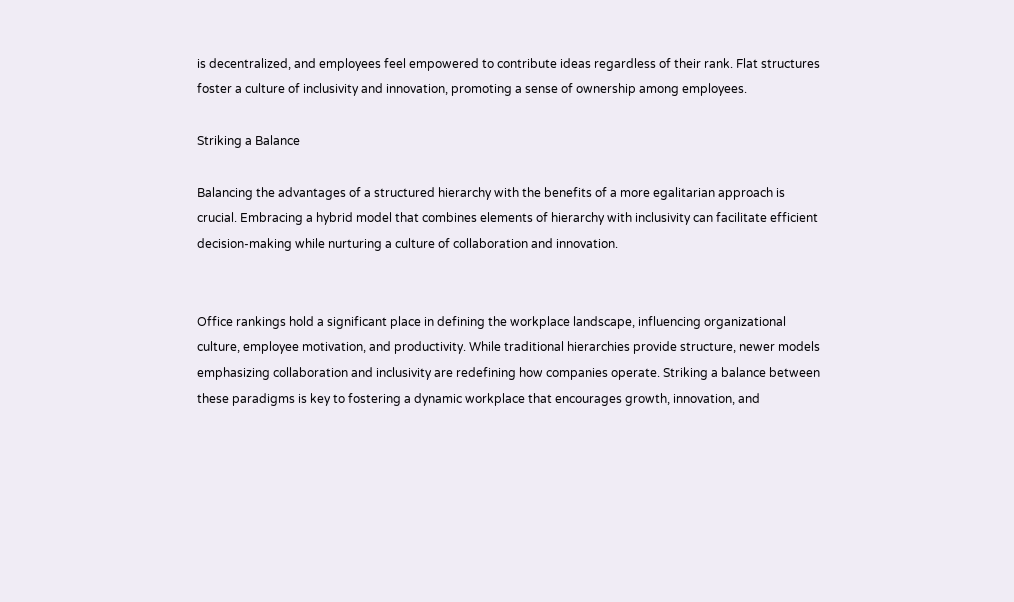is decentralized, and employees feel empowered to contribute ideas regardless of their rank. Flat structures foster a culture of inclusivity and innovation, promoting a sense of ownership among employees.

Striking a Balance

Balancing the advantages of a structured hierarchy with the benefits of a more egalitarian approach is crucial. Embracing a hybrid model that combines elements of hierarchy with inclusivity can facilitate efficient decision-making while nurturing a culture of collaboration and innovation.


Office rankings hold a significant place in defining the workplace landscape, influencing organizational culture, employee motivation, and productivity. While traditional hierarchies provide structure, newer models emphasizing collaboration and inclusivity are redefining how companies operate. Striking a balance between these paradigms is key to fostering a dynamic workplace that encourages growth, innovation, and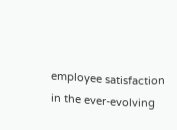employee satisfaction in the ever-evolving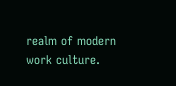realm of modern work culture.